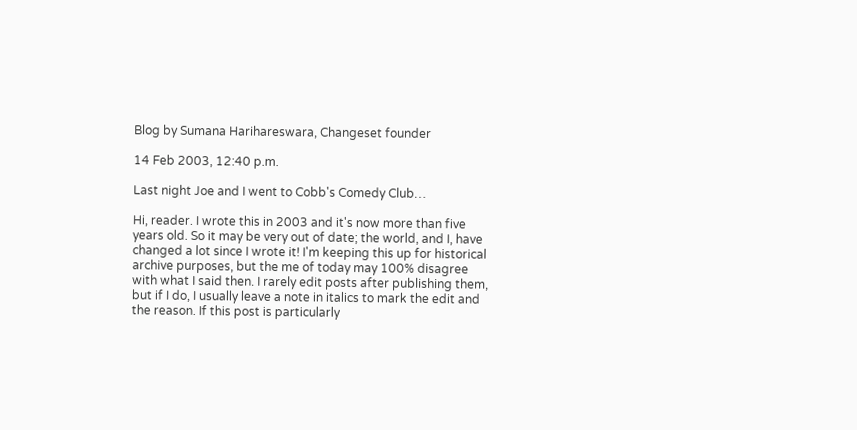Blog by Sumana Harihareswara, Changeset founder

14 Feb 2003, 12:40 p.m.

Last night Joe and I went to Cobb's Comedy Club…

Hi, reader. I wrote this in 2003 and it's now more than five years old. So it may be very out of date; the world, and I, have changed a lot since I wrote it! I'm keeping this up for historical archive purposes, but the me of today may 100% disagree with what I said then. I rarely edit posts after publishing them, but if I do, I usually leave a note in italics to mark the edit and the reason. If this post is particularly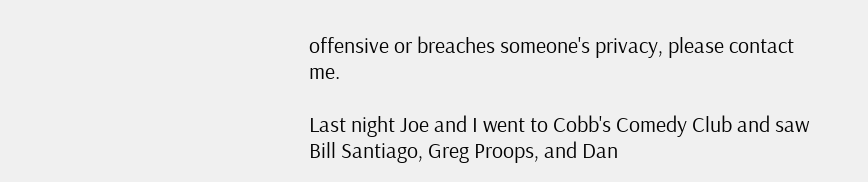offensive or breaches someone's privacy, please contact me.

Last night Joe and I went to Cobb's Comedy Club and saw Bill Santiago, Greg Proops, and Dan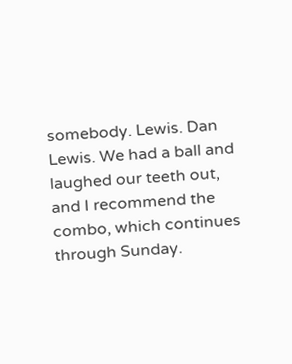somebody. Lewis. Dan Lewis. We had a ball and laughed our teeth out, and I recommend the combo, which continues through Sunday.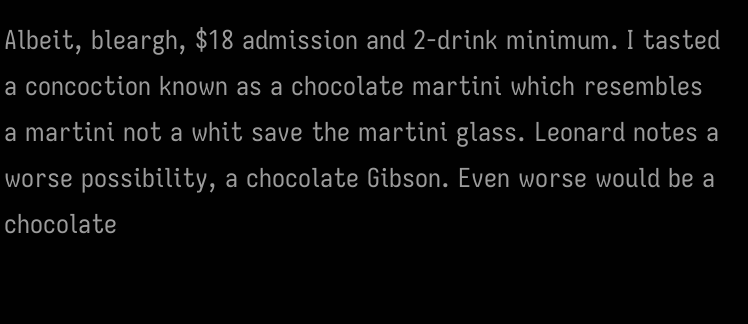Albeit, bleargh, $18 admission and 2-drink minimum. I tasted a concoction known as a chocolate martini which resembles a martini not a whit save the martini glass. Leonard notes a worse possibility, a chocolate Gibson. Even worse would be a chocolate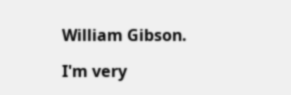William Gibson.

I'm very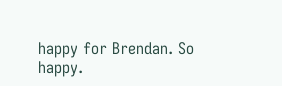happy for Brendan. So happy.